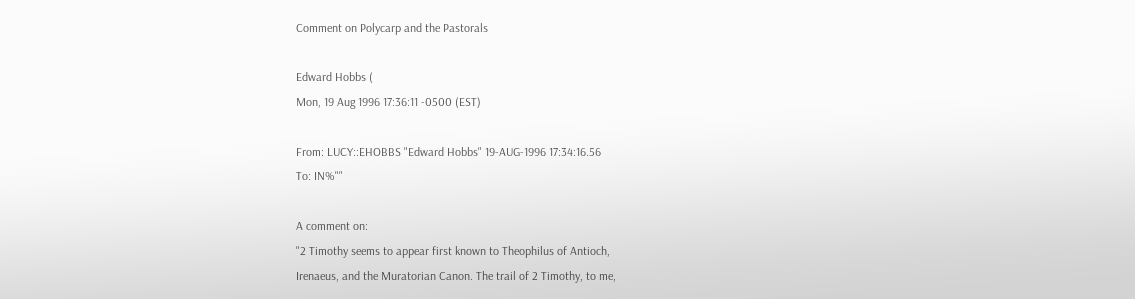Comment on Polycarp and the Pastorals

Edward Hobbs (
Mon, 19 Aug 1996 17:36:11 -0500 (EST)

From: LUCY::EHOBBS "Edward Hobbs" 19-AUG-1996 17:34:16.56
To: IN%""

A comment on:
"2 Timothy seems to appear first known to Theophilus of Antioch,
Irenaeus, and the Muratorian Canon. The trail of 2 Timothy, to me,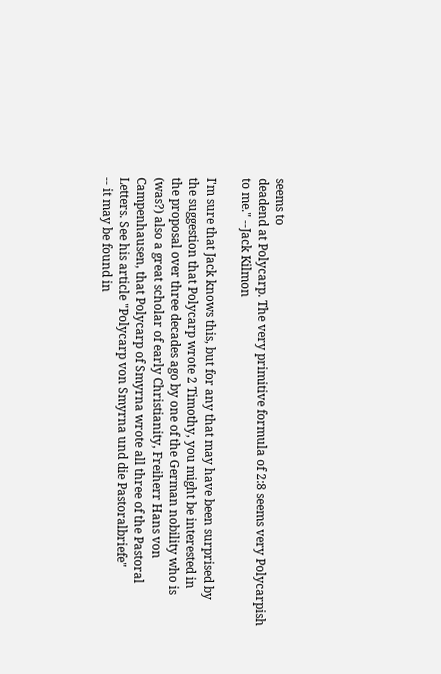seems to
deadend at Polycarp. The very primitive formula of 2:8 seems very Polycarpish
to me." --Jack Kilmon

I'm sure that Jack knows this, but for any that may have been surprised by
the suggestion that Polycarp wrote 2 Timothy, you might be interested in
the proposal over three decades ago by one of the German nobility who is
(was?) also a great scholar of early Christianity, Freiherr Hans von
Campenhausen, that Polycarp of Smyrna wrote all three of the Pastoral
Letters. See his article "Polycarp von Smyrna und die Pastoralbriefe"
-- it may be found in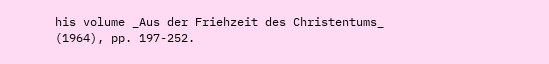his volume _Aus der Friehzeit des Christentums_
(1964), pp. 197-252.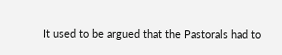It used to be argued that the Pastorals had to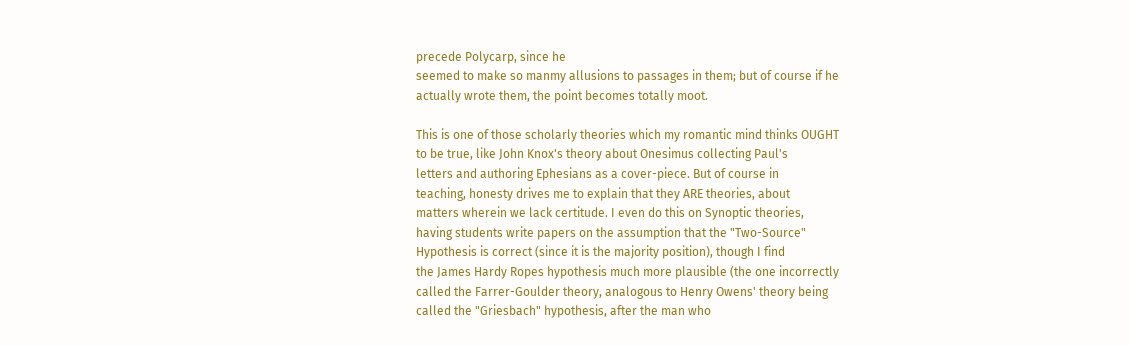precede Polycarp, since he
seemed to make so manmy allusions to passages in them; but of course if he
actually wrote them, the point becomes totally moot.

This is one of those scholarly theories which my romantic mind thinks OUGHT
to be true, like John Knox's theory about Onesimus collecting Paul's
letters and authoring Ephesians as a cover-piece. But of course in
teaching, honesty drives me to explain that they ARE theories, about
matters wherein we lack certitude. I even do this on Synoptic theories,
having students write papers on the assumption that the "Two-Source"
Hypothesis is correct (since it is the majority position), though I find
the James Hardy Ropes hypothesis much more plausible (the one incorrectly
called the Farrer-Goulder theory, analogous to Henry Owens' theory being
called the "Griesbach" hypothesis, after the man who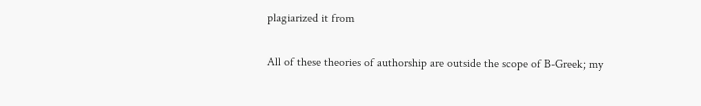plagiarized it from

All of these theories of authorship are outside the scope of B-Greek; my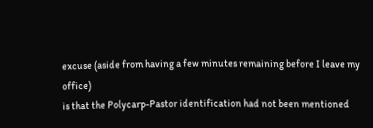excuse (aside from having a few minutes remaining before I leave my office)
is that the Polycarp-Pastor identification had not been mentioned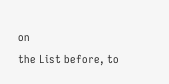on
the List before, to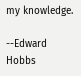my knowledge.

--Edward Hobbs